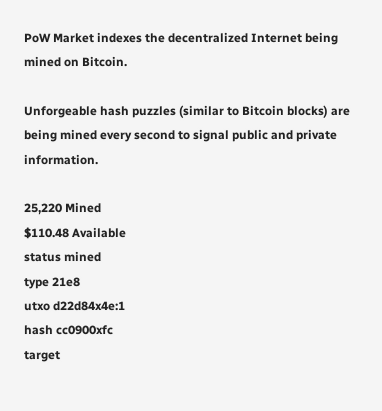PoW Market indexes the decentralized Internet being mined on Bitcoin.

Unforgeable hash puzzles (similar to Bitcoin blocks) are being mined every second to signal public and private information.

25,220 Mined
$110.48 Available
status mined
type 21e8
utxo d22d84x4e:1
hash cc0900xfc
target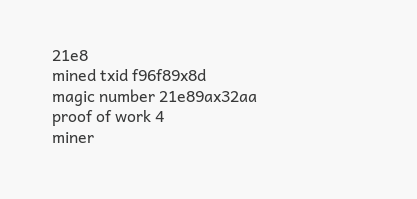21e8
mined txid f96f89x8d
magic number 21e89ax32aa
proof of work 4
miner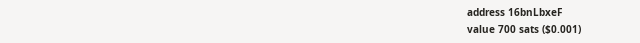address 16bnLbxeF
value 700 sats ($0.001)